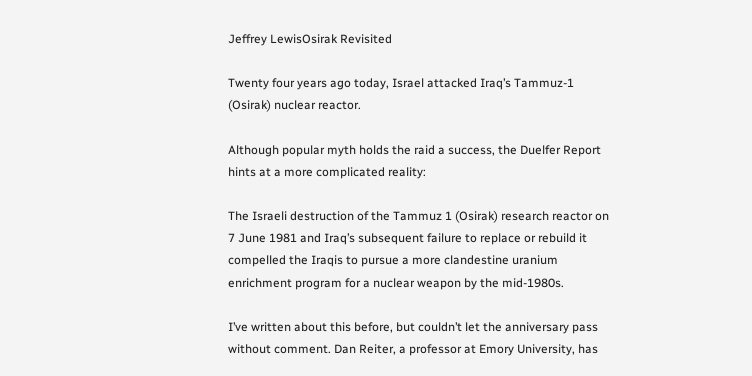Jeffrey LewisOsirak Revisited

Twenty four years ago today, Israel attacked Iraq’s Tammuz-1 (Osirak) nuclear reactor.

Although popular myth holds the raid a success, the Duelfer Report hints at a more complicated reality:

The Israeli destruction of the Tammuz 1 (Osirak) research reactor on 7 June 1981 and Iraq’s subsequent failure to replace or rebuild it compelled the Iraqis to pursue a more clandestine uranium enrichment program for a nuclear weapon by the mid-1980s.

I’ve written about this before, but couldn’t let the anniversary pass without comment. Dan Reiter, a professor at Emory University, has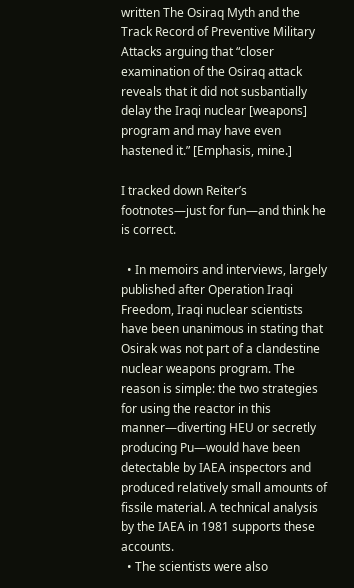written The Osiraq Myth and the Track Record of Preventive Military Attacks arguing that “closer examination of the Osiraq attack reveals that it did not susbantially delay the Iraqi nuclear [weapons] program and may have even hastened it.” [Emphasis, mine.]

I tracked down Reiter’s footnotes—just for fun—and think he is correct.

  • In memoirs and interviews, largely published after Operation Iraqi Freedom, Iraqi nuclear scientists have been unanimous in stating that Osirak was not part of a clandestine nuclear weapons program. The reason is simple: the two strategies for using the reactor in this manner—diverting HEU or secretly producing Pu—would have been detectable by IAEA inspectors and produced relatively small amounts of fissile material. A technical analysis by the IAEA in 1981 supports these accounts.
  • The scientists were also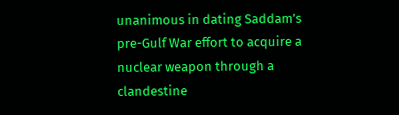unanimous in dating Saddam’s pre-Gulf War effort to acquire a nuclear weapon through a clandestine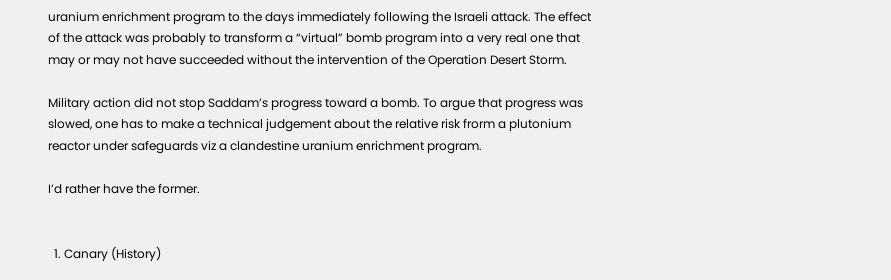uranium enrichment program to the days immediately following the Israeli attack. The effect of the attack was probably to transform a “virtual” bomb program into a very real one that may or may not have succeeded without the intervention of the Operation Desert Storm.

Military action did not stop Saddam’s progress toward a bomb. To argue that progress was slowed, one has to make a technical judgement about the relative risk frorm a plutonium reactor under safeguards viz a clandestine uranium enrichment program.

I’d rather have the former.


  1. Canary (History)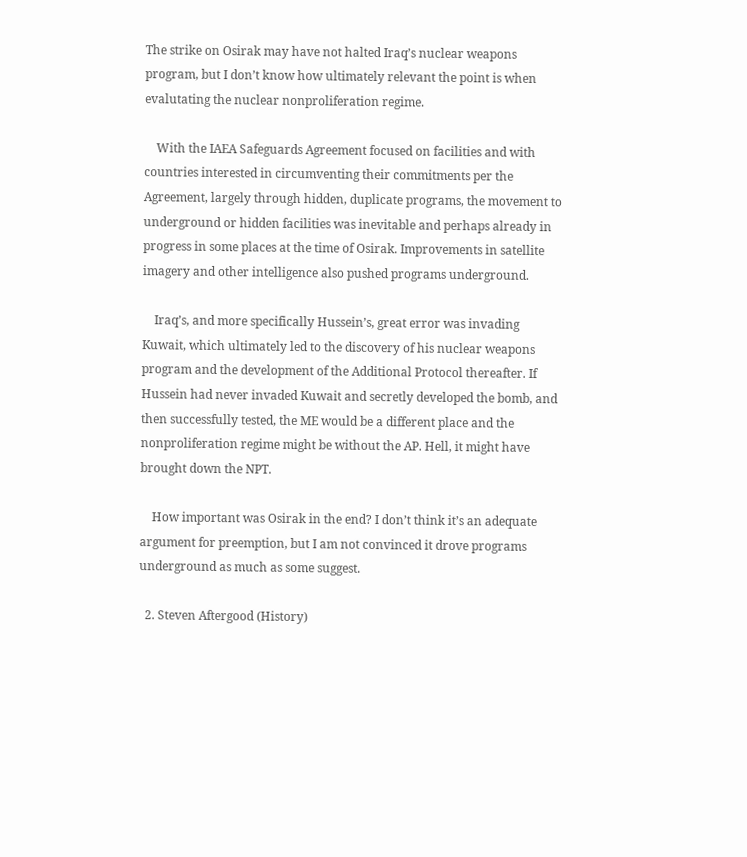The strike on Osirak may have not halted Iraq’s nuclear weapons program, but I don’t know how ultimately relevant the point is when evalutating the nuclear nonproliferation regime.

    With the IAEA Safeguards Agreement focused on facilities and with countries interested in circumventing their commitments per the Agreement, largely through hidden, duplicate programs, the movement to underground or hidden facilities was inevitable and perhaps already in progress in some places at the time of Osirak. Improvements in satellite imagery and other intelligence also pushed programs underground.

    Iraq’s, and more specifically Hussein’s, great error was invading Kuwait, which ultimately led to the discovery of his nuclear weapons program and the development of the Additional Protocol thereafter. If Hussein had never invaded Kuwait and secretly developed the bomb, and then successfully tested, the ME would be a different place and the nonproliferation regime might be without the AP. Hell, it might have brought down the NPT.

    How important was Osirak in the end? I don’t think it’s an adequate argument for preemption, but I am not convinced it drove programs underground as much as some suggest.

  2. Steven Aftergood (History)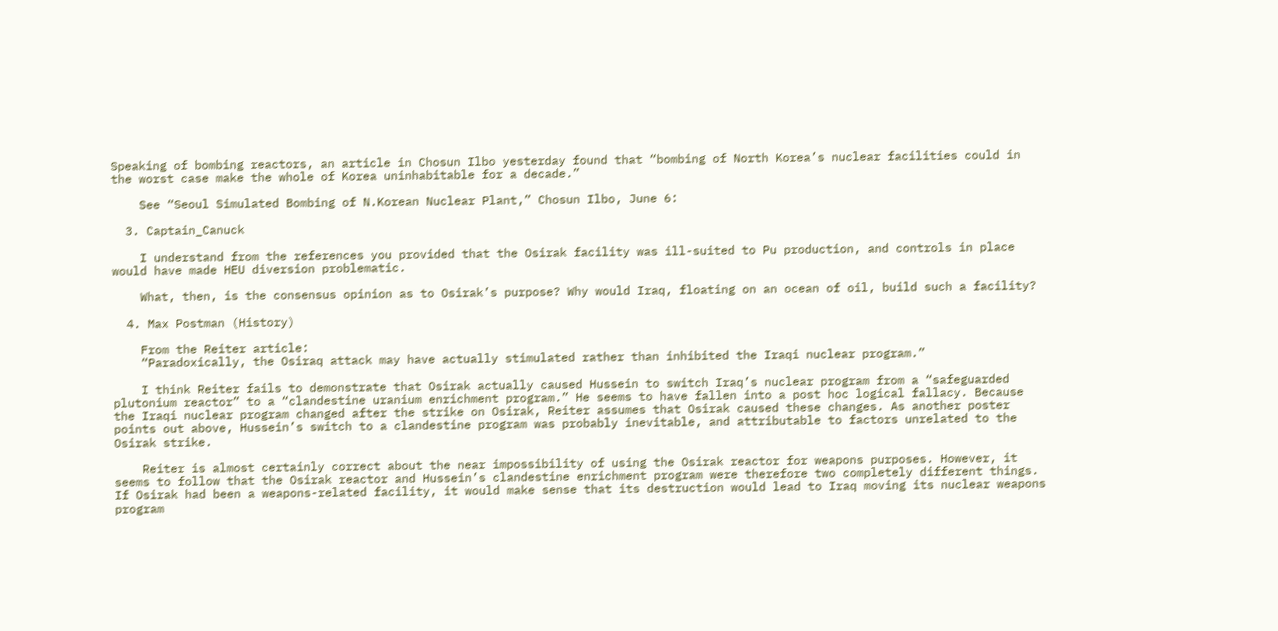Speaking of bombing reactors, an article in Chosun Ilbo yesterday found that “bombing of North Korea’s nuclear facilities could in the worst case make the whole of Korea uninhabitable for a decade.”

    See “Seoul Simulated Bombing of N.Korean Nuclear Plant,” Chosun Ilbo, June 6:

  3. Captain_Canuck

    I understand from the references you provided that the Osirak facility was ill-suited to Pu production, and controls in place would have made HEU diversion problematic.

    What, then, is the consensus opinion as to Osirak’s purpose? Why would Iraq, floating on an ocean of oil, build such a facility?

  4. Max Postman (History)

    From the Reiter article:
    “Paradoxically, the Osiraq attack may have actually stimulated rather than inhibited the Iraqi nuclear program.”

    I think Reiter fails to demonstrate that Osirak actually caused Hussein to switch Iraq’s nuclear program from a “safeguarded plutonium reactor” to a “clandestine uranium enrichment program.” He seems to have fallen into a post hoc logical fallacy. Because the Iraqi nuclear program changed after the strike on Osirak, Reiter assumes that Osirak caused these changes. As another poster points out above, Hussein’s switch to a clandestine program was probably inevitable, and attributable to factors unrelated to the Osirak strike.

    Reiter is almost certainly correct about the near impossibility of using the Osirak reactor for weapons purposes. However, it seems to follow that the Osirak reactor and Hussein’s clandestine enrichment program were therefore two completely different things. If Osirak had been a weapons-related facility, it would make sense that its destruction would lead to Iraq moving its nuclear weapons program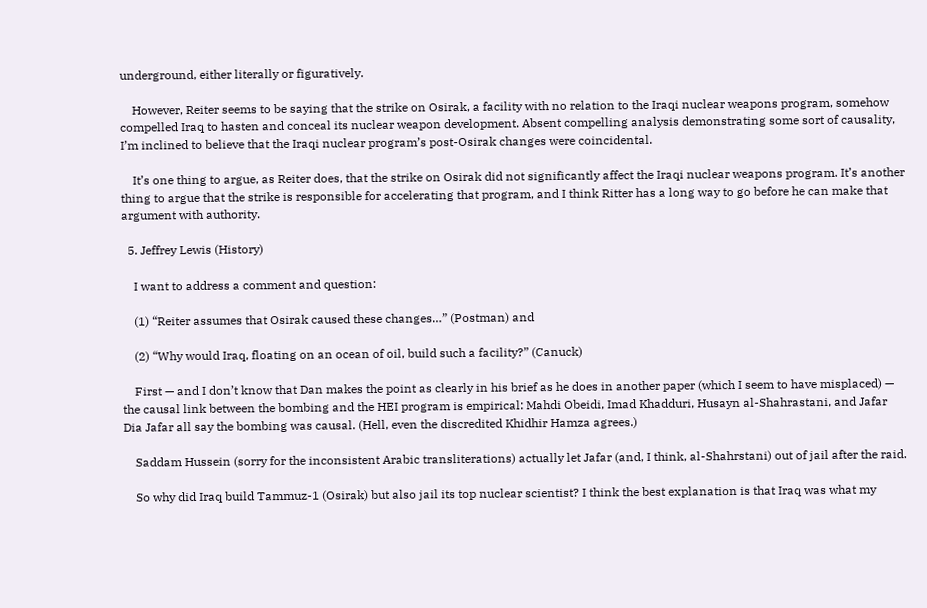underground, either literally or figuratively.

    However, Reiter seems to be saying that the strike on Osirak, a facility with no relation to the Iraqi nuclear weapons program, somehow compelled Iraq to hasten and conceal its nuclear weapon development. Absent compelling analysis demonstrating some sort of causality, I’m inclined to believe that the Iraqi nuclear program’s post-Osirak changes were coincidental.

    It’s one thing to argue, as Reiter does, that the strike on Osirak did not significantly affect the Iraqi nuclear weapons program. It’s another thing to argue that the strike is responsible for accelerating that program, and I think Ritter has a long way to go before he can make that argument with authority.

  5. Jeffrey Lewis (History)

    I want to address a comment and question:

    (1) “Reiter assumes that Osirak caused these changes…” (Postman) and

    (2) “Why would Iraq, floating on an ocean of oil, build such a facility?” (Canuck)

    First — and I don’t know that Dan makes the point as clearly in his brief as he does in another paper (which I seem to have misplaced) — the causal link between the bombing and the HEI program is empirical: Mahdi Obeidi, Imad Khadduri, Husayn al-Shahrastani, and Jafar Dia Jafar all say the bombing was causal. (Hell, even the discredited Khidhir Hamza agrees.)

    Saddam Hussein (sorry for the inconsistent Arabic transliterations) actually let Jafar (and, I think, al-Shahrstani) out of jail after the raid.

    So why did Iraq build Tammuz-1 (Osirak) but also jail its top nuclear scientist? I think the best explanation is that Iraq was what my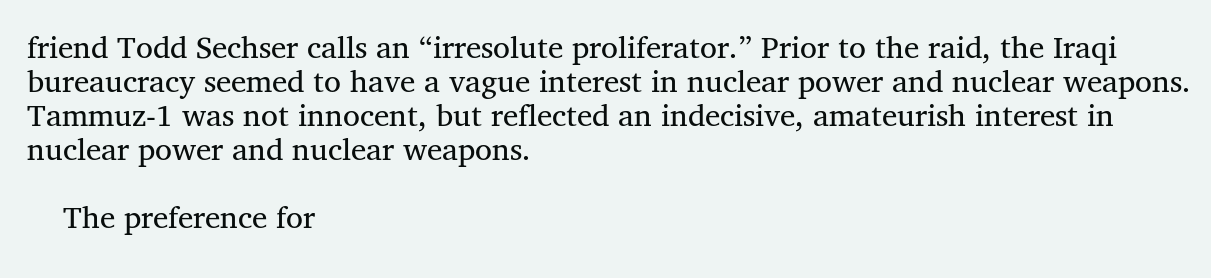friend Todd Sechser calls an “irresolute proliferator.” Prior to the raid, the Iraqi bureaucracy seemed to have a vague interest in nuclear power and nuclear weapons. Tammuz-1 was not innocent, but reflected an indecisive, amateurish interest in nuclear power and nuclear weapons.

    The preference for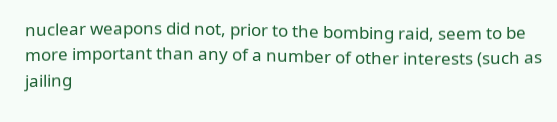nuclear weapons did not, prior to the bombing raid, seem to be more important than any of a number of other interests (such as jailing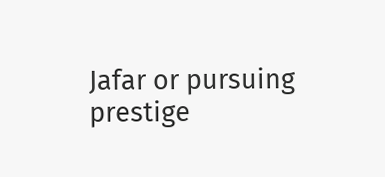Jafar or pursuing prestige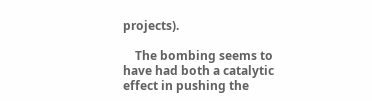projects).

    The bombing seems to have had both a catalytic effect in pushing the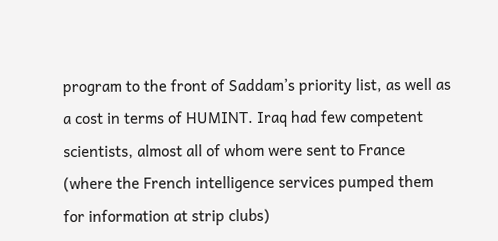program to the front of Saddam’s priority list, as well as a cost in terms of HUMINT. Iraq had few competent scientists, almost all of whom were sent to France (where the French intelligence services pumped them for information at strip clubs)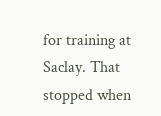for training at Saclay. That stopped when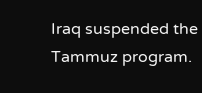Iraq suspended the Tammuz program.